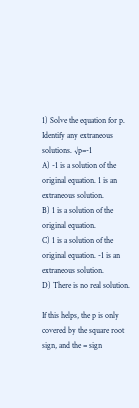1) Solve the equation for p. Identify any extraneous solutions. √p=-1
A) -1 is a solution of the original equation. 1 is an extraneous solution.
B) 1 is a solution of the original equation.
C) 1 is a solution of the original equation. -1 is an extraneous solution.
D) There is no real solution.

If this helps, the p is only covered by the square root sign, and the = sign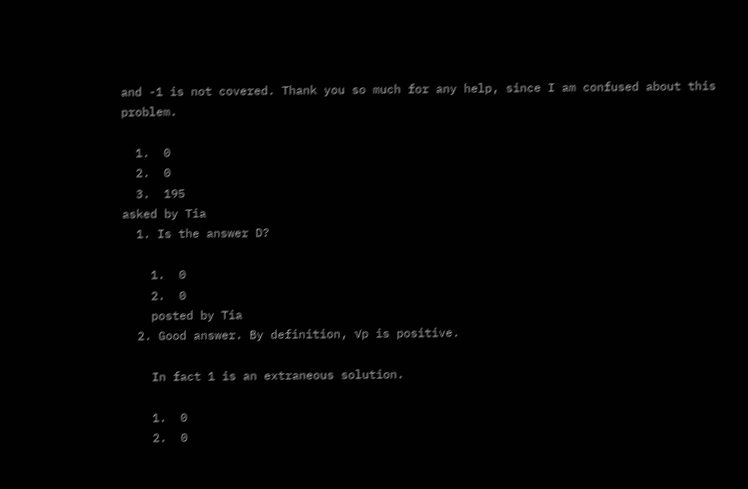and -1 is not covered. Thank you so much for any help, since I am confused about this problem.

  1.  0
  2.  0
  3.  195
asked by Tia
  1. Is the answer D?

    1.  0
    2.  0
    posted by Tia
  2. Good answer. By definition, √p is positive.

    In fact 1 is an extraneous solution.

    1.  0
    2.  0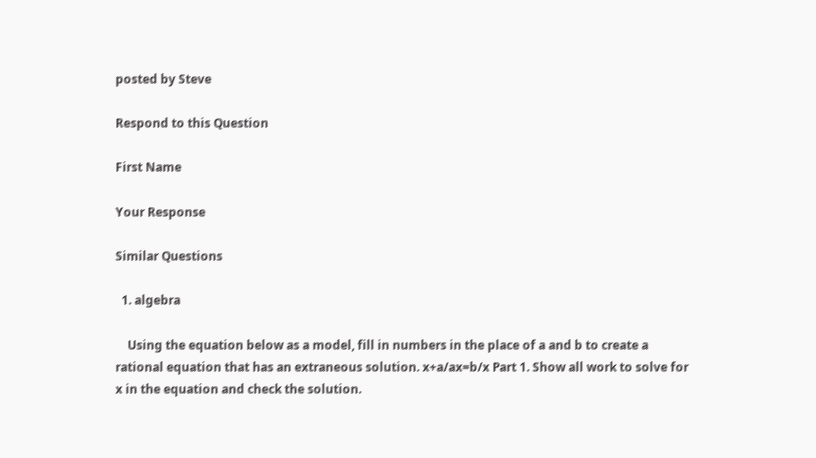posted by Steve

Respond to this Question

First Name

Your Response

Similar Questions

  1. algebra

    Using the equation below as a model, fill in numbers in the place of a and b to create a rational equation that has an extraneous solution. x+a/ax=b/x Part 1. Show all work to solve for x in the equation and check the solution.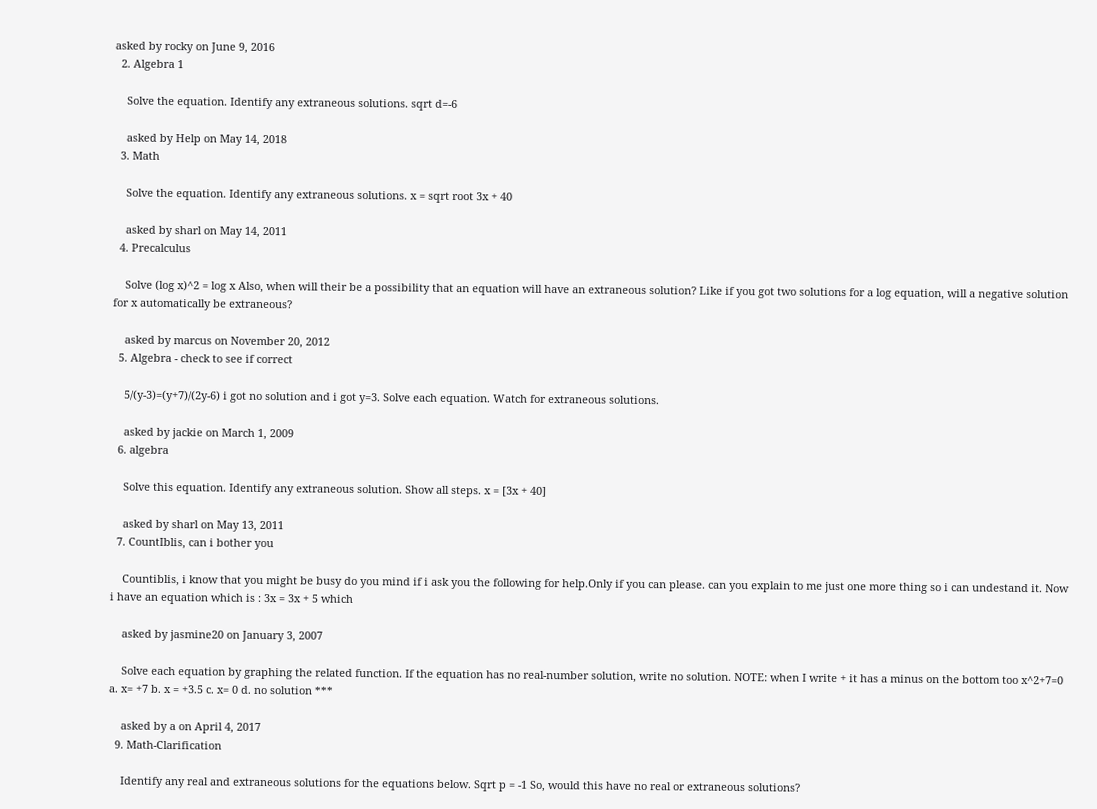asked by rocky on June 9, 2016
  2. Algebra 1

    Solve the equation. Identify any extraneous solutions. sqrt d=-6

    asked by Help on May 14, 2018
  3. Math

    Solve the equation. Identify any extraneous solutions. x = sqrt root 3x + 40

    asked by sharl on May 14, 2011
  4. Precalculus

    Solve (log x)^2 = log x Also, when will their be a possibility that an equation will have an extraneous solution? Like if you got two solutions for a log equation, will a negative solution for x automatically be extraneous?

    asked by marcus on November 20, 2012
  5. Algebra - check to see if correct

    5/(y-3)=(y+7)/(2y-6) i got no solution and i got y=3. Solve each equation. Watch for extraneous solutions.

    asked by jackie on March 1, 2009
  6. algebra

    Solve this equation. Identify any extraneous solution. Show all steps. x = [3x + 40]

    asked by sharl on May 13, 2011
  7. CountIblis, can i bother you

    Countiblis, i know that you might be busy do you mind if i ask you the following for help.Only if you can please. can you explain to me just one more thing so i can undestand it. Now i have an equation which is : 3x = 3x + 5 which

    asked by jasmine20 on January 3, 2007

    Solve each equation by graphing the related function. If the equation has no real-number solution, write no solution. NOTE: when I write + it has a minus on the bottom too x^2+7=0 a. x= +7 b. x = +3.5 c. x= 0 d. no solution ***

    asked by a on April 4, 2017
  9. Math-Clarification

    Identify any real and extraneous solutions for the equations below. Sqrt p = -1 So, would this have no real or extraneous solutions?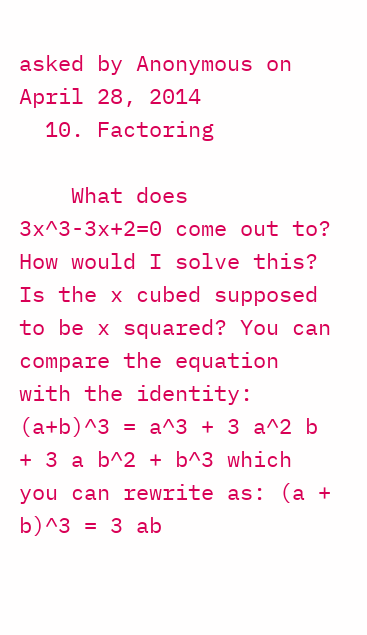asked by Anonymous on April 28, 2014
  10. Factoring

    What does 3x^3-3x+2=0 come out to? How would I solve this? Is the x cubed supposed to be x squared? You can compare the equation with the identity: (a+b)^3 = a^3 + 3 a^2 b + 3 a b^2 + b^3 which you can rewrite as: (a + b)^3 = 3 ab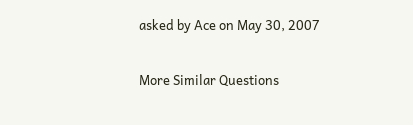asked by Ace on May 30, 2007

More Similar Questions